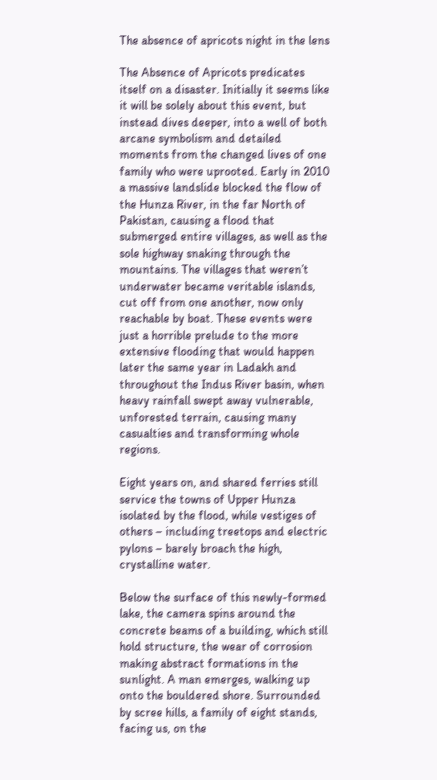The absence of apricots night in the lens

The Absence of Apricots predicates itself on a disaster. Initially it seems like it will be solely about this event, but instead dives deeper, into a well of both arcane symbolism and detailed moments from the changed lives of one family who were uprooted. Early in 2010 a massive landslide blocked the flow of the Hunza River, in the far North of Pakistan, causing a flood that submerged entire villages, as well as the sole highway snaking through the mountains. The villages that weren’t underwater became veritable islands, cut off from one another, now only reachable by boat. These events were just a horrible prelude to the more extensive flooding that would happen later the same year in Ladakh and throughout the Indus River basin, when heavy rainfall swept away vulnerable, unforested terrain, causing many casualties and transforming whole regions.

Eight years on, and shared ferries still service the towns of Upper Hunza isolated by the flood, while vestiges of others – including treetops and electric pylons – barely broach the high, crystalline water.

Below the surface of this newly-formed lake, the camera spins around the concrete beams of a building, which still hold structure, the wear of corrosion making abstract formations in the sunlight. A man emerges, walking up onto the bouldered shore. Surrounded by scree hills, a family of eight stands, facing us, on the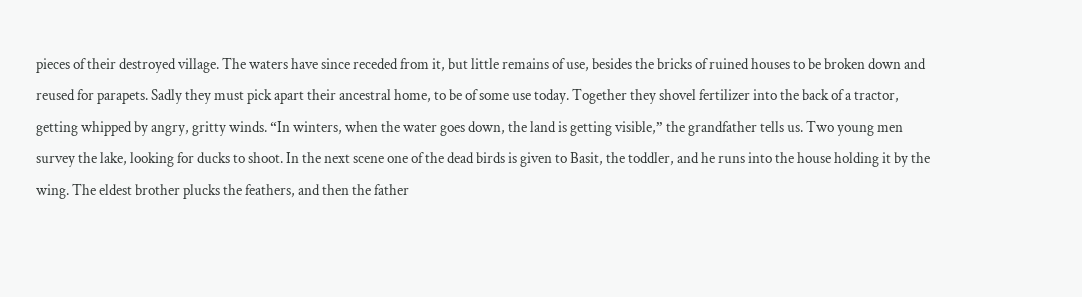pieces of their destroyed village. The waters have since receded from it, but little remains of use, besides the bricks of ruined houses to be broken down and reused for parapets. Sadly they must pick apart their ancestral home, to be of some use today. Together they shovel fertilizer into the back of a tractor, getting whipped by angry, gritty winds. “In winters, when the water goes down, the land is getting visible,” the grandfather tells us. Two young men survey the lake, looking for ducks to shoot. In the next scene one of the dead birds is given to Basit, the toddler, and he runs into the house holding it by the wing. The eldest brother plucks the feathers, and then the father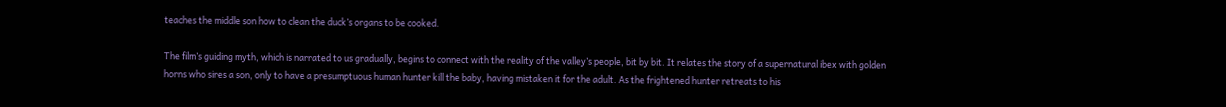teaches the middle son how to clean the duck’s organs to be cooked.

The film’s guiding myth, which is narrated to us gradually, begins to connect with the reality of the valley’s people, bit by bit. It relates the story of a supernatural ibex with golden horns who sires a son, only to have a presumptuous human hunter kill the baby, having mistaken it for the adult. As the frightened hunter retreats to his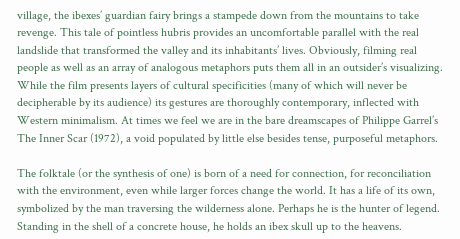village, the ibexes’ guardian fairy brings a stampede down from the mountains to take revenge. This tale of pointless hubris provides an uncomfortable parallel with the real landslide that transformed the valley and its inhabitants’ lives. Obviously, filming real people as well as an array of analogous metaphors puts them all in an outsider’s visualizing. While the film presents layers of cultural specificities (many of which will never be decipherable by its audience) its gestures are thoroughly contemporary, inflected with Western minimalism. At times we feel we are in the bare dreamscapes of Philippe Garrel’s The Inner Scar (1972), a void populated by little else besides tense, purposeful metaphors.

The folktale (or the synthesis of one) is born of a need for connection, for reconciliation with the environment, even while larger forces change the world. It has a life of its own, symbolized by the man traversing the wilderness alone. Perhaps he is the hunter of legend. Standing in the shell of a concrete house, he holds an ibex skull up to the heavens.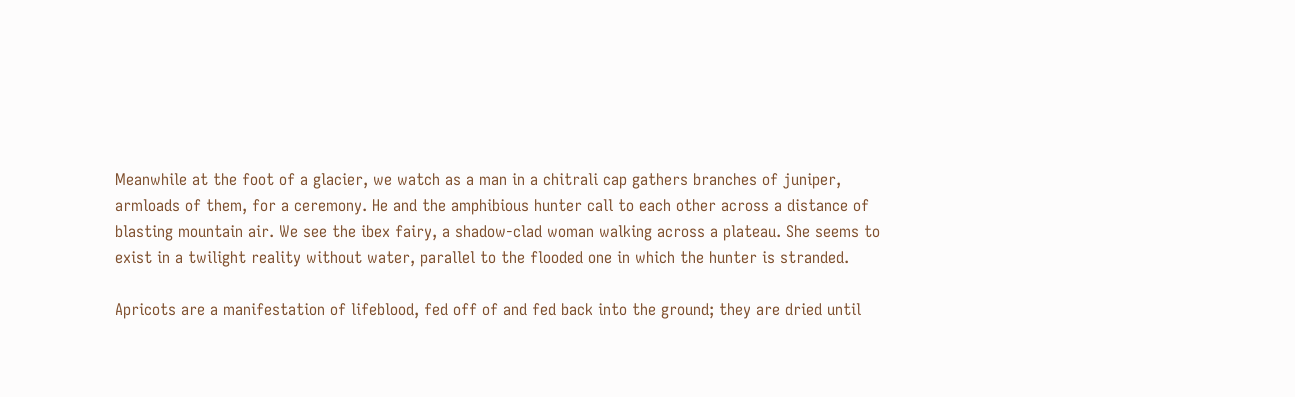Meanwhile at the foot of a glacier, we watch as a man in a chitrali cap gathers branches of juniper, armloads of them, for a ceremony. He and the amphibious hunter call to each other across a distance of blasting mountain air. We see the ibex fairy, a shadow-clad woman walking across a plateau. She seems to exist in a twilight reality without water, parallel to the flooded one in which the hunter is stranded.

Apricots are a manifestation of lifeblood, fed off of and fed back into the ground; they are dried until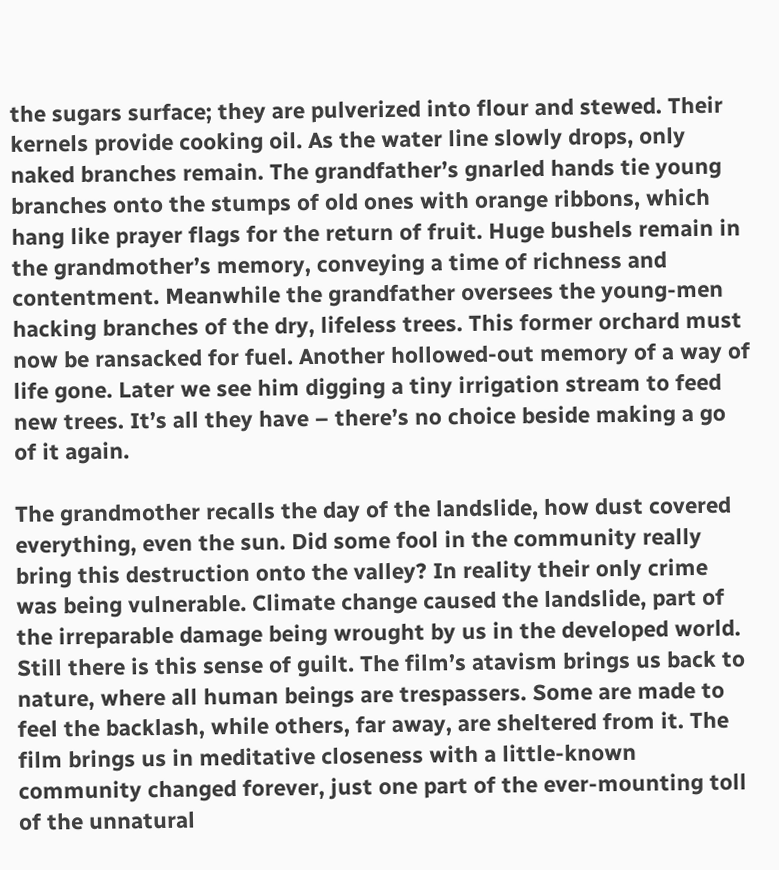the sugars surface; they are pulverized into flour and stewed. Their kernels provide cooking oil. As the water line slowly drops, only naked branches remain. The grandfather’s gnarled hands tie young branches onto the stumps of old ones with orange ribbons, which hang like prayer flags for the return of fruit. Huge bushels remain in the grandmother’s memory, conveying a time of richness and contentment. Meanwhile the grandfather oversees the young-men hacking branches of the dry, lifeless trees. This former orchard must now be ransacked for fuel. Another hollowed-out memory of a way of life gone. Later we see him digging a tiny irrigation stream to feed new trees. It’s all they have – there’s no choice beside making a go of it again.

The grandmother recalls the day of the landslide, how dust covered everything, even the sun. Did some fool in the community really bring this destruction onto the valley? In reality their only crime was being vulnerable. Climate change caused the landslide, part of the irreparable damage being wrought by us in the developed world. Still there is this sense of guilt. The film’s atavism brings us back to nature, where all human beings are trespassers. Some are made to feel the backlash, while others, far away, are sheltered from it. The film brings us in meditative closeness with a little-known community changed forever, just one part of the ever-mounting toll of the unnatural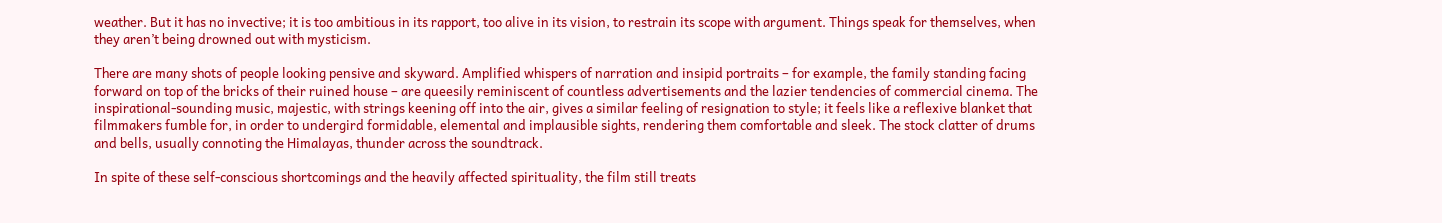weather. But it has no invective; it is too ambitious in its rapport, too alive in its vision, to restrain its scope with argument. Things speak for themselves, when they aren’t being drowned out with mysticism.

There are many shots of people looking pensive and skyward. Amplified whispers of narration and insipid portraits – for example, the family standing facing forward on top of the bricks of their ruined house – are queesily reminiscent of countless advertisements and the lazier tendencies of commercial cinema. The inspirational-sounding music, majestic, with strings keening off into the air, gives a similar feeling of resignation to style; it feels like a reflexive blanket that filmmakers fumble for, in order to undergird formidable, elemental and implausible sights, rendering them comfortable and sleek. The stock clatter of drums and bells, usually connoting the Himalayas, thunder across the soundtrack.

In spite of these self-conscious shortcomings and the heavily affected spirituality, the film still treats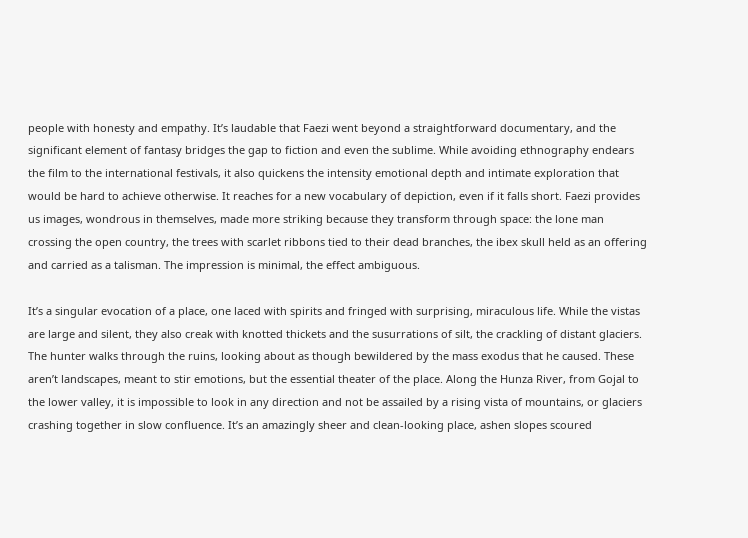people with honesty and empathy. It’s laudable that Faezi went beyond a straightforward documentary, and the significant element of fantasy bridges the gap to fiction and even the sublime. While avoiding ethnography endears the film to the international festivals, it also quickens the intensity emotional depth and intimate exploration that would be hard to achieve otherwise. It reaches for a new vocabulary of depiction, even if it falls short. Faezi provides us images, wondrous in themselves, made more striking because they transform through space: the lone man crossing the open country, the trees with scarlet ribbons tied to their dead branches, the ibex skull held as an offering and carried as a talisman. The impression is minimal, the effect ambiguous.

It’s a singular evocation of a place, one laced with spirits and fringed with surprising, miraculous life. While the vistas are large and silent, they also creak with knotted thickets and the susurrations of silt, the crackling of distant glaciers. The hunter walks through the ruins, looking about as though bewildered by the mass exodus that he caused. These aren’t landscapes, meant to stir emotions, but the essential theater of the place. Along the Hunza River, from Gojal to the lower valley, it is impossible to look in any direction and not be assailed by a rising vista of mountains, or glaciers crashing together in slow confluence. It’s an amazingly sheer and clean-looking place, ashen slopes scoured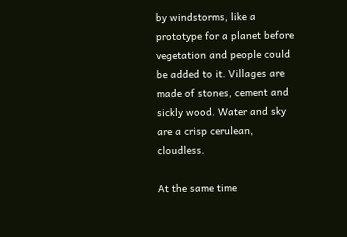by windstorms, like a prototype for a planet before vegetation and people could be added to it. Villages are made of stones, cement and sickly wood. Water and sky are a crisp cerulean, cloudless.

At the same time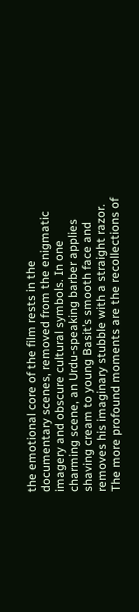the emotional core of the film rests in the documentary scenes, removed from the enigmatic imagery and obscure cultural symbols. In one charming scene, an Urdu-speaking barber applies shaving cream to young Basit’s smooth face and removes his imaginary stubble with a straight razor. The more profound moments are the recollections of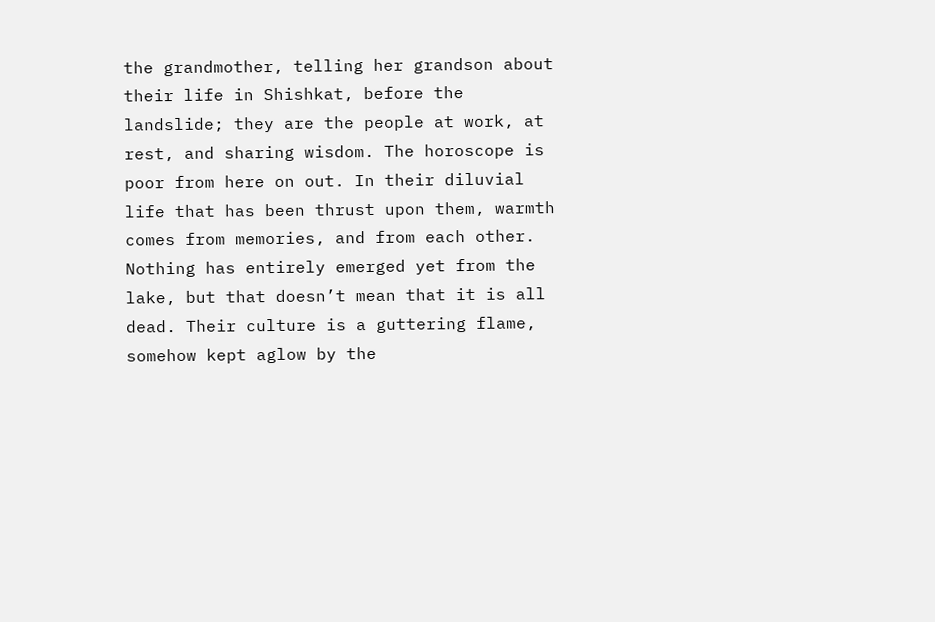the grandmother, telling her grandson about their life in Shishkat, before the landslide; they are the people at work, at rest, and sharing wisdom. The horoscope is poor from here on out. In their diluvial life that has been thrust upon them, warmth comes from memories, and from each other. Nothing has entirely emerged yet from the lake, but that doesn’t mean that it is all dead. Their culture is a guttering flame, somehow kept aglow by the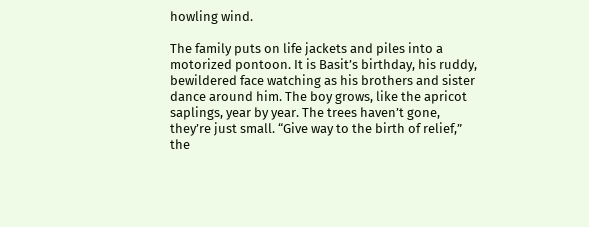howling wind.

The family puts on life jackets and piles into a motorized pontoon. It is Basit’s birthday, his ruddy, bewildered face watching as his brothers and sister dance around him. The boy grows, like the apricot saplings, year by year. The trees haven’t gone, they’re just small. “Give way to the birth of relief,” the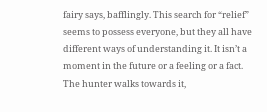fairy says, bafflingly. This search for “relief” seems to possess everyone, but they all have different ways of understanding it. It isn’t a moment in the future or a feeling or a fact. The hunter walks towards it,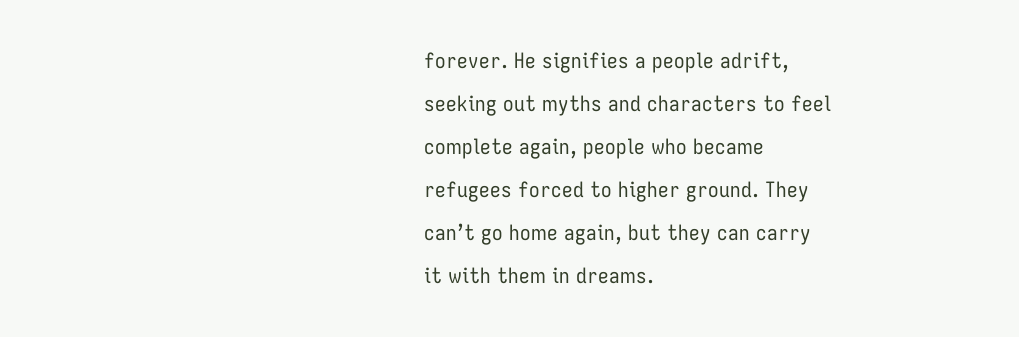forever. He signifies a people adrift, seeking out myths and characters to feel complete again, people who became refugees forced to higher ground. They can’t go home again, but they can carry it with them in dreams.